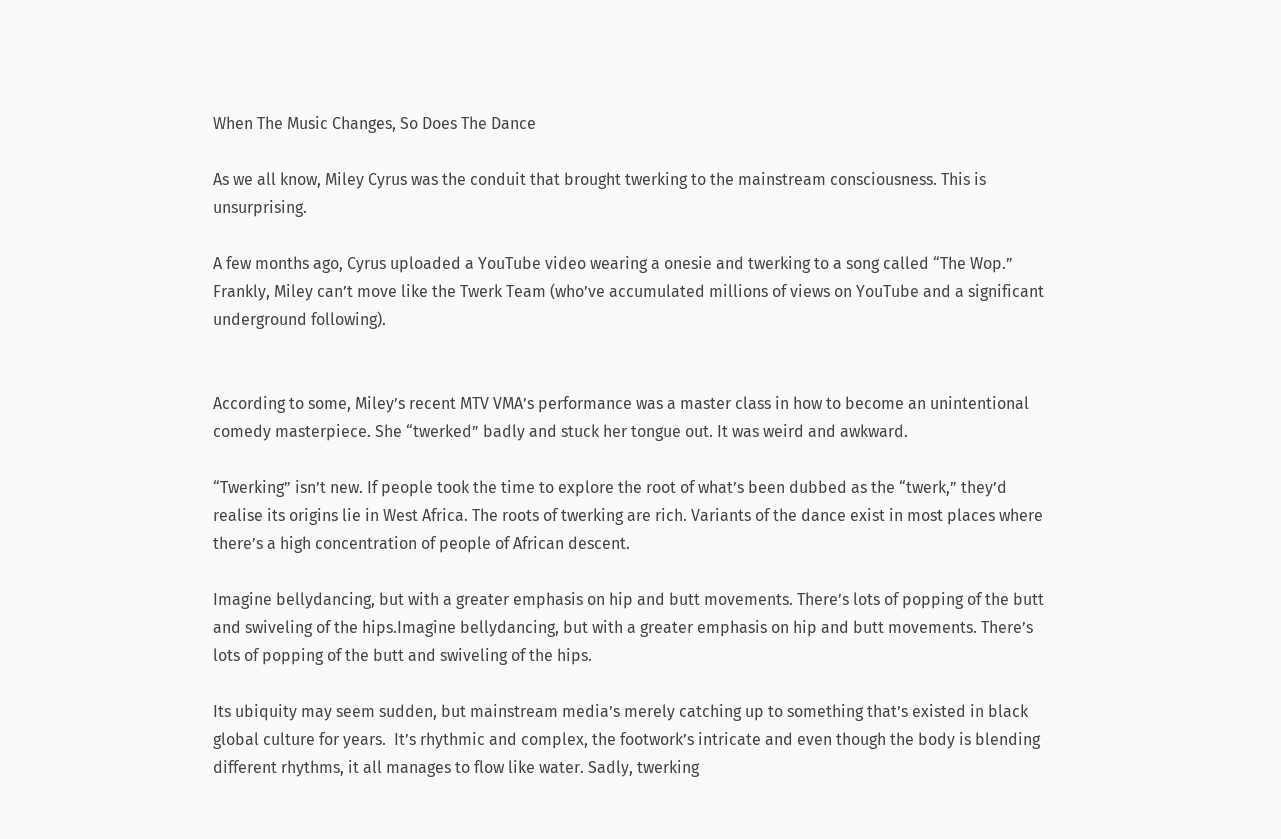When The Music Changes, So Does The Dance

As we all know, Miley Cyrus was the conduit that brought twerking to the mainstream consciousness. This is unsurprising.

A few months ago, Cyrus uploaded a YouTube video wearing a onesie and twerking to a song called “The Wop.” Frankly, Miley can’t move like the Twerk Team (who’ve accumulated millions of views on YouTube and a significant underground following).


According to some, Miley’s recent MTV VMA’s performance was a master class in how to become an unintentional comedy masterpiece. She “twerked” badly and stuck her tongue out. It was weird and awkward.

“Twerking” isn’t new. If people took the time to explore the root of what’s been dubbed as the “twerk,” they’d realise its origins lie in West Africa. The roots of twerking are rich. Variants of the dance exist in most places where there’s a high concentration of people of African descent.

Imagine bellydancing, but with a greater emphasis on hip and butt movements. There’s lots of popping of the butt and swiveling of the hips.Imagine bellydancing, but with a greater emphasis on hip and butt movements. There’s lots of popping of the butt and swiveling of the hips.

Its ubiquity may seem sudden, but mainstream media’s merely catching up to something that’s existed in black global culture for years.  It’s rhythmic and complex, the footwork’s intricate and even though the body is blending different rhythms, it all manages to flow like water. Sadly, twerking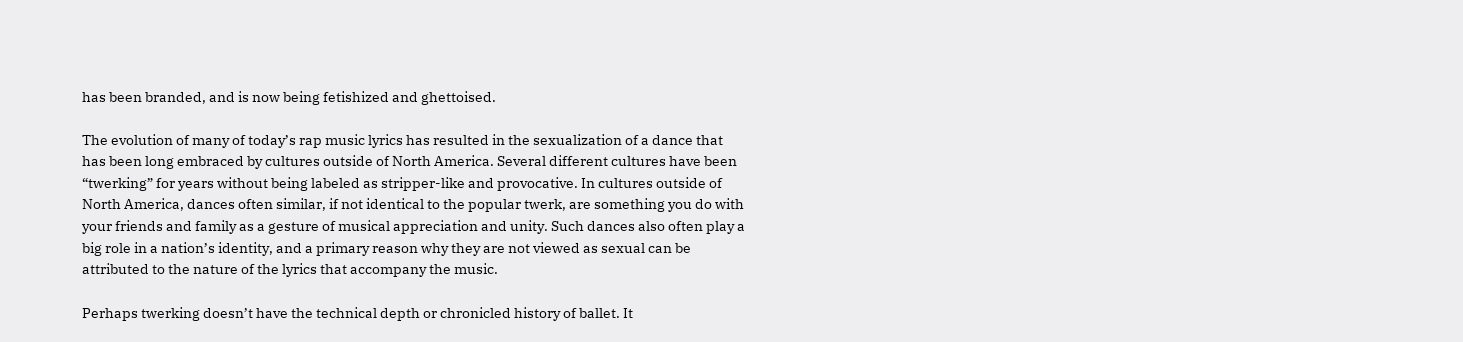has been branded, and is now being fetishized and ghettoised.

The evolution of many of today’s rap music lyrics has resulted in the sexualization of a dance that has been long embraced by cultures outside of North America. Several different cultures have been “twerking” for years without being labeled as stripper-like and provocative. In cultures outside of North America, dances often similar, if not identical to the popular twerk, are something you do with your friends and family as a gesture of musical appreciation and unity. Such dances also often play a big role in a nation’s identity, and a primary reason why they are not viewed as sexual can be attributed to the nature of the lyrics that accompany the music.

Perhaps twerking doesn’t have the technical depth or chronicled history of ballet. It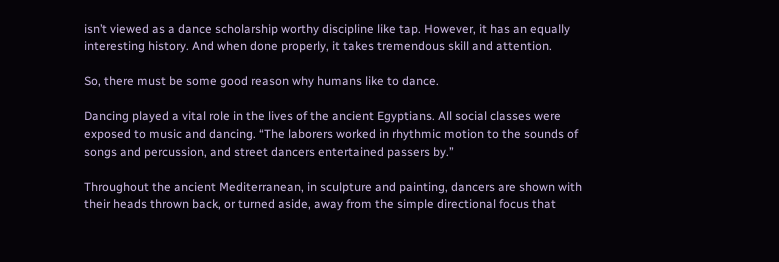isn’t viewed as a dance scholarship worthy discipline like tap. However, it has an equally interesting history. And when done properly, it takes tremendous skill and attention.

So, there must be some good reason why humans like to dance.

Dancing played a vital role in the lives of the ancient Egyptians. All social classes were exposed to music and dancing. “The laborers worked in rhythmic motion to the sounds of songs and percussion, and street dancers entertained passers by.”

Throughout the ancient Mediterranean, in sculpture and painting, dancers are shown with their heads thrown back, or turned aside, away from the simple directional focus that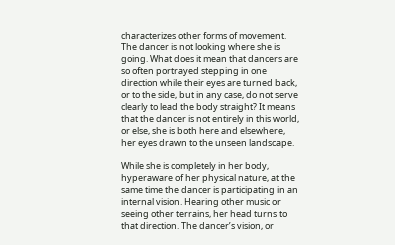characterizes other forms of movement. The dancer is not looking where she is going. What does it mean that dancers are so often portrayed stepping in one direction while their eyes are turned back, or to the side, but in any case, do not serve clearly to lead the body straight? It means that the dancer is not entirely in this world, or else, she is both here and elsewhere, her eyes drawn to the unseen landscape.

While she is completely in her body, hyperaware of her physical nature, at the same time the dancer is participating in an internal vision. Hearing other music or seeing other terrains, her head turns to that direction. The dancer’s vision, or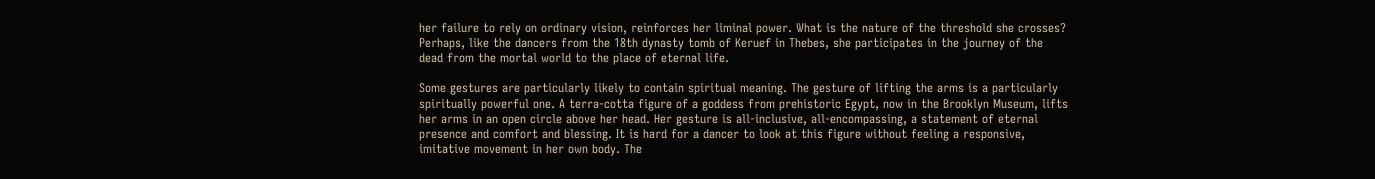her failure to rely on ordinary vision, reinforces her liminal power. What is the nature of the threshold she crosses? Perhaps, like the dancers from the 18th dynasty tomb of Keruef in Thebes, she participates in the journey of the dead from the mortal world to the place of eternal life.

Some gestures are particularly likely to contain spiritual meaning. The gesture of lifting the arms is a particularly spiritually powerful one. A terra-cotta figure of a goddess from prehistoric Egypt, now in the Brooklyn Museum, lifts her arms in an open circle above her head. Her gesture is all-inclusive, all-encompassing, a statement of eternal presence and comfort and blessing. It is hard for a dancer to look at this figure without feeling a responsive, imitative movement in her own body. The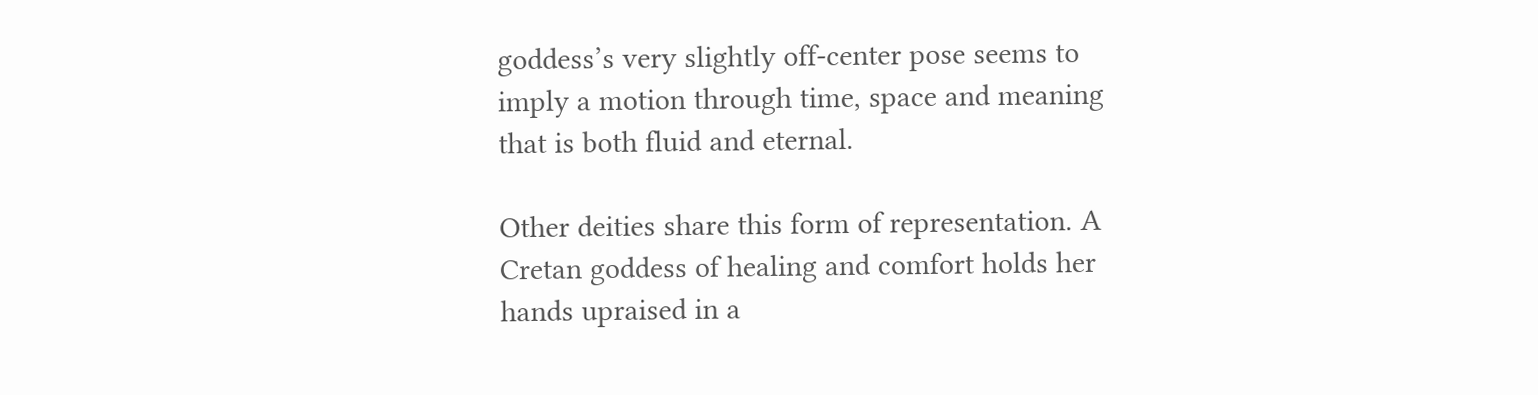goddess’s very slightly off-center pose seems to imply a motion through time, space and meaning that is both fluid and eternal.

Other deities share this form of representation. A Cretan goddess of healing and comfort holds her hands upraised in a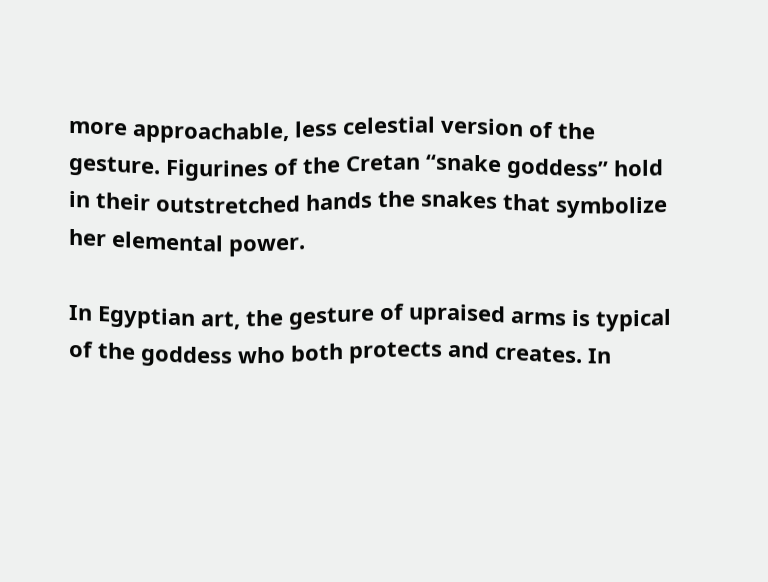more approachable, less celestial version of the gesture. Figurines of the Cretan “snake goddess” hold in their outstretched hands the snakes that symbolize her elemental power.

In Egyptian art, the gesture of upraised arms is typical of the goddess who both protects and creates. In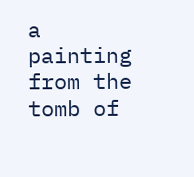a painting from the tomb of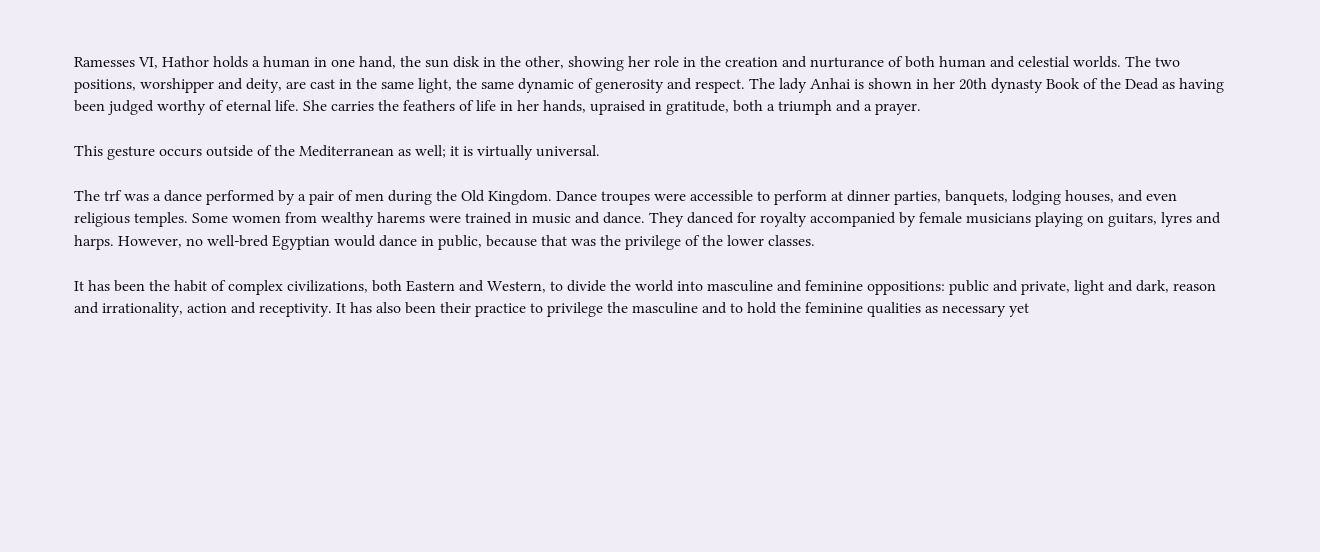Ramesses VI, Hathor holds a human in one hand, the sun disk in the other, showing her role in the creation and nurturance of both human and celestial worlds. The two positions, worshipper and deity, are cast in the same light, the same dynamic of generosity and respect. The lady Anhai is shown in her 20th dynasty Book of the Dead as having been judged worthy of eternal life. She carries the feathers of life in her hands, upraised in gratitude, both a triumph and a prayer.

This gesture occurs outside of the Mediterranean as well; it is virtually universal.

The trf was a dance performed by a pair of men during the Old Kingdom. Dance troupes were accessible to perform at dinner parties, banquets, lodging houses, and even religious temples. Some women from wealthy harems were trained in music and dance. They danced for royalty accompanied by female musicians playing on guitars, lyres and harps. However, no well-bred Egyptian would dance in public, because that was the privilege of the lower classes.

It has been the habit of complex civilizations, both Eastern and Western, to divide the world into masculine and feminine oppositions: public and private, light and dark, reason and irrationality, action and receptivity. It has also been their practice to privilege the masculine and to hold the feminine qualities as necessary yet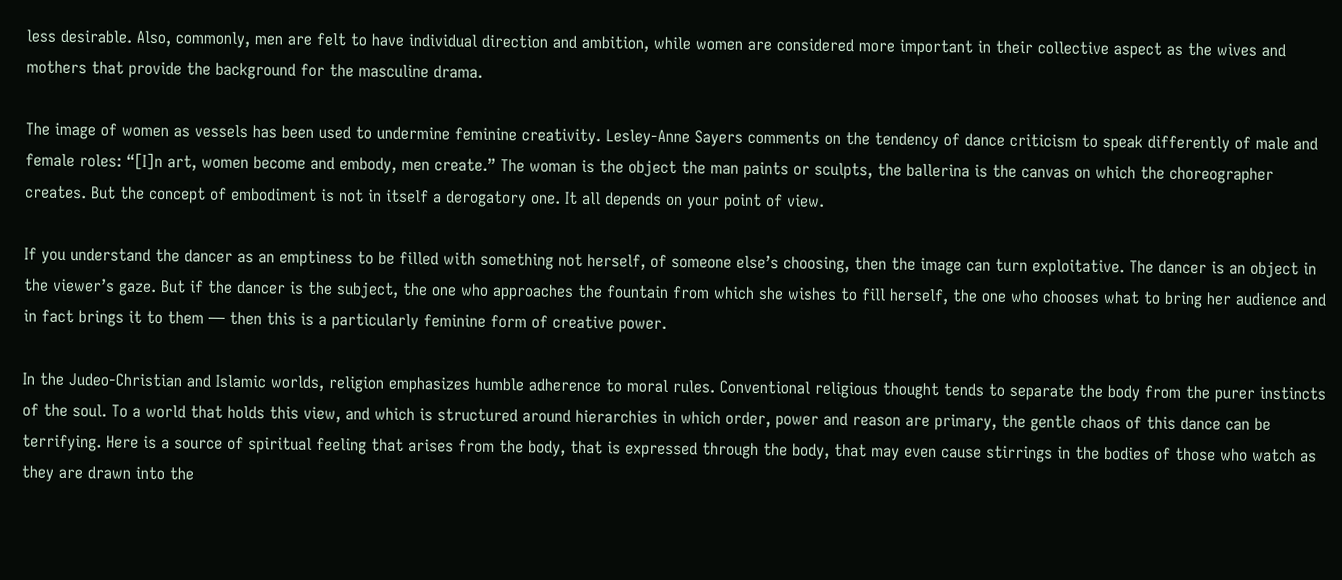less desirable. Also, commonly, men are felt to have individual direction and ambition, while women are considered more important in their collective aspect as the wives and mothers that provide the background for the masculine drama.

The image of women as vessels has been used to undermine feminine creativity. Lesley-Anne Sayers comments on the tendency of dance criticism to speak differently of male and female roles: “[I]n art, women become and embody, men create.” The woman is the object the man paints or sculpts, the ballerina is the canvas on which the choreographer creates. But the concept of embodiment is not in itself a derogatory one. It all depends on your point of view.

If you understand the dancer as an emptiness to be filled with something not herself, of someone else’s choosing, then the image can turn exploitative. The dancer is an object in the viewer’s gaze. But if the dancer is the subject, the one who approaches the fountain from which she wishes to fill herself, the one who chooses what to bring her audience and in fact brings it to them — then this is a particularly feminine form of creative power.

In the Judeo-Christian and Islamic worlds, religion emphasizes humble adherence to moral rules. Conventional religious thought tends to separate the body from the purer instincts of the soul. To a world that holds this view, and which is structured around hierarchies in which order, power and reason are primary, the gentle chaos of this dance can be terrifying. Here is a source of spiritual feeling that arises from the body, that is expressed through the body, that may even cause stirrings in the bodies of those who watch as they are drawn into the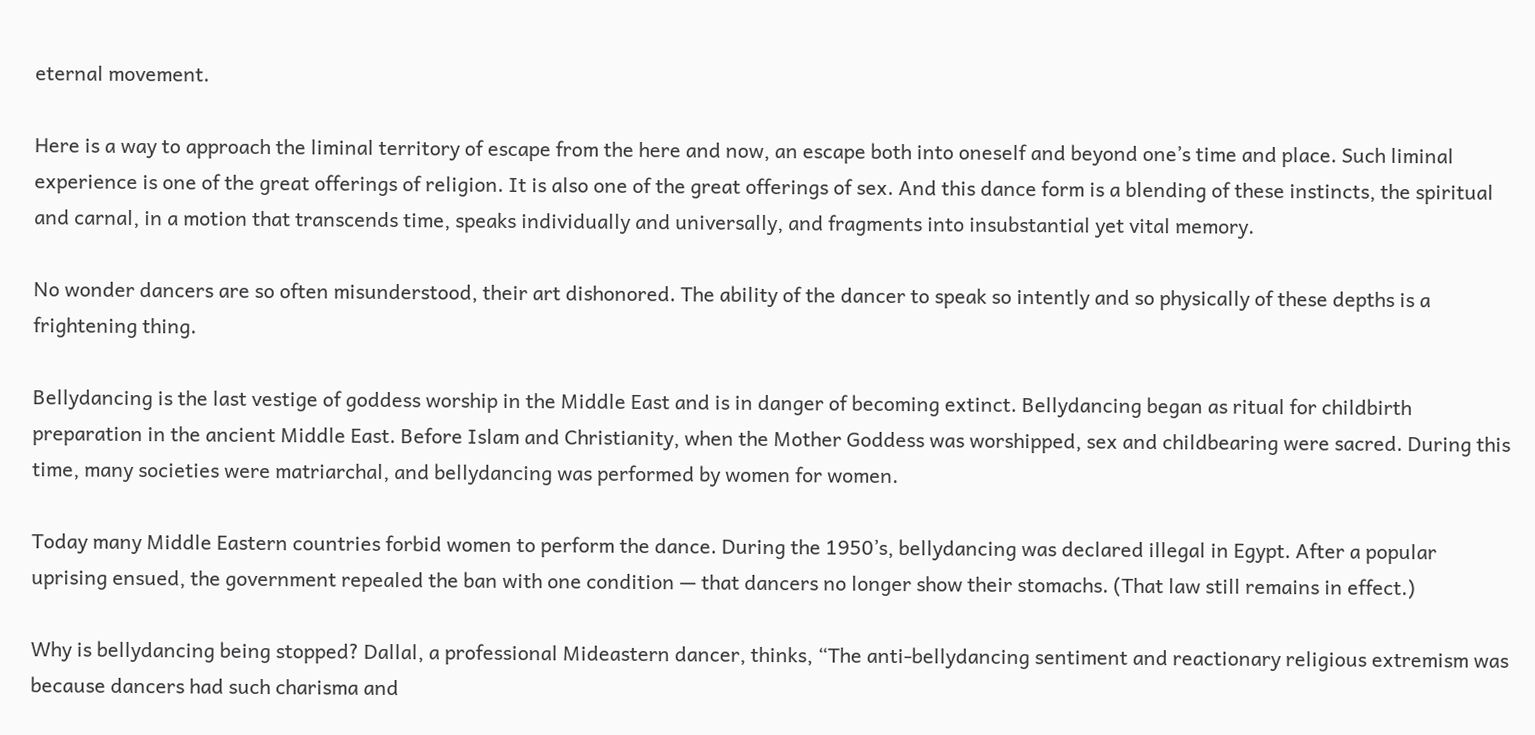eternal movement.

Here is a way to approach the liminal territory of escape from the here and now, an escape both into oneself and beyond one’s time and place. Such liminal experience is one of the great offerings of religion. It is also one of the great offerings of sex. And this dance form is a blending of these instincts, the spiritual and carnal, in a motion that transcends time, speaks individually and universally, and fragments into insubstantial yet vital memory.

No wonder dancers are so often misunderstood, their art dishonored. The ability of the dancer to speak so intently and so physically of these depths is a frightening thing.

Bellydancing is the last vestige of goddess worship in the Middle East and is in danger of becoming extinct. Bellydancing began as ritual for childbirth preparation in the ancient Middle East. Before Islam and Christianity, when the Mother Goddess was worshipped, sex and childbearing were sacred. During this time, many societies were matriarchal, and bellydancing was performed by women for women.

Today many Middle Eastern countries forbid women to perform the dance. During the 1950’s, bellydancing was declared illegal in Egypt. After a popular uprising ensued, the government repealed the ban with one condition — that dancers no longer show their stomachs. (That law still remains in effect.)

Why is bellydancing being stopped? Dallal, a professional Mideastern dancer, thinks, “The anti-bellydancing sentiment and reactionary religious extremism was because dancers had such charisma and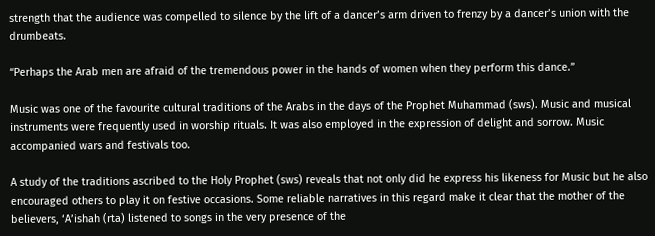strength that the audience was compelled to silence by the lift of a dancer’s arm driven to frenzy by a dancer’s union with the drumbeats.

“Perhaps the Arab men are afraid of the tremendous power in the hands of women when they perform this dance.”

Music was one of the favourite cultural traditions of the Arabs in the days of the Prophet Muhammad (sws). Music and musical instruments were frequently used in worship rituals. It was also employed in the expression of delight and sorrow. Music accompanied wars and festivals too.

A study of the traditions ascribed to the Holy Prophet (sws) reveals that not only did he express his likeness for Music but he also encouraged others to play it on festive occasions. Some reliable narratives in this regard make it clear that the mother of the believers, ‘A’ishah (rta) listened to songs in the very presence of the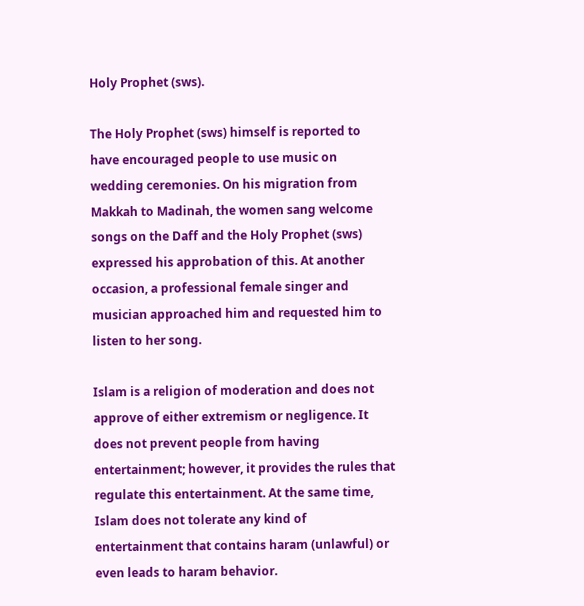Holy Prophet (sws).

The Holy Prophet (sws) himself is reported to have encouraged people to use music on wedding ceremonies. On his migration from Makkah to Madinah, the women sang welcome songs on the Daff and the Holy Prophet (sws) expressed his approbation of this. At another occasion, a professional female singer and musician approached him and requested him to listen to her song.

Islam is a religion of moderation and does not approve of either extremism or negligence. It does not prevent people from having entertainment; however, it provides the rules that regulate this entertainment. At the same time, Islam does not tolerate any kind of entertainment that contains haram (unlawful) or even leads to haram behavior.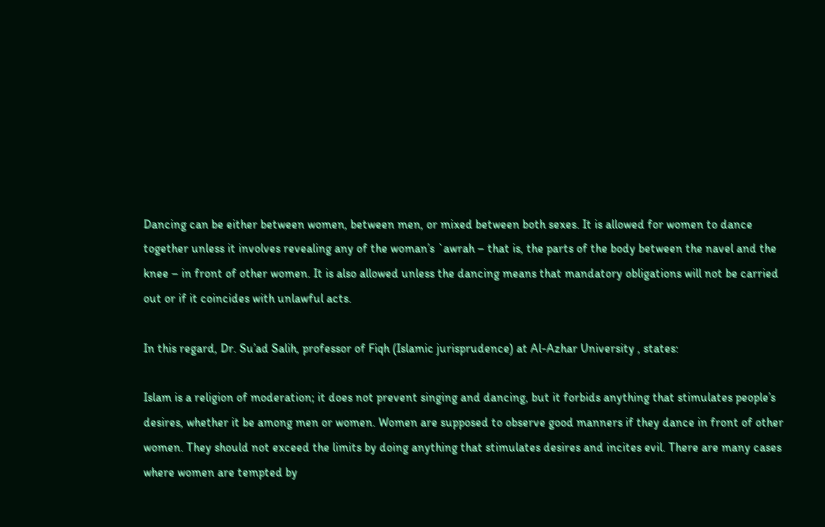Dancing can be either between women, between men, or mixed between both sexes. It is allowed for women to dance together unless it involves revealing any of the woman’s `awrah – that is, the parts of the body between the navel and the knee – in front of other women. It is also allowed unless the dancing means that mandatory obligations will not be carried out or if it coincides with unlawful acts.

In this regard, Dr. Su’ad Salih, professor of Fiqh (Islamic jurisprudence) at Al-Azhar University , states:

Islam is a religion of moderation; it does not prevent singing and dancing, but it forbids anything that stimulates people’s desires, whether it be among men or women. Women are supposed to observe good manners if they dance in front of other women. They should not exceed the limits by doing anything that stimulates desires and incites evil. There are many cases where women are tempted by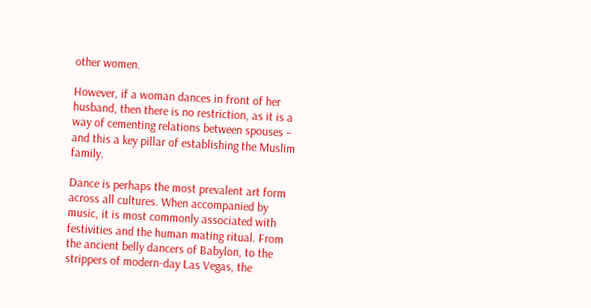other women.

However, if a woman dances in front of her husband, then there is no restriction, as it is a way of cementing relations between spouses – and this a key pillar of establishing the Muslim family.

Dance is perhaps the most prevalent art form across all cultures. When accompanied by music, it is most commonly associated with festivities and the human mating ritual. From the ancient belly dancers of Babylon, to the strippers of modern-day Las Vegas, the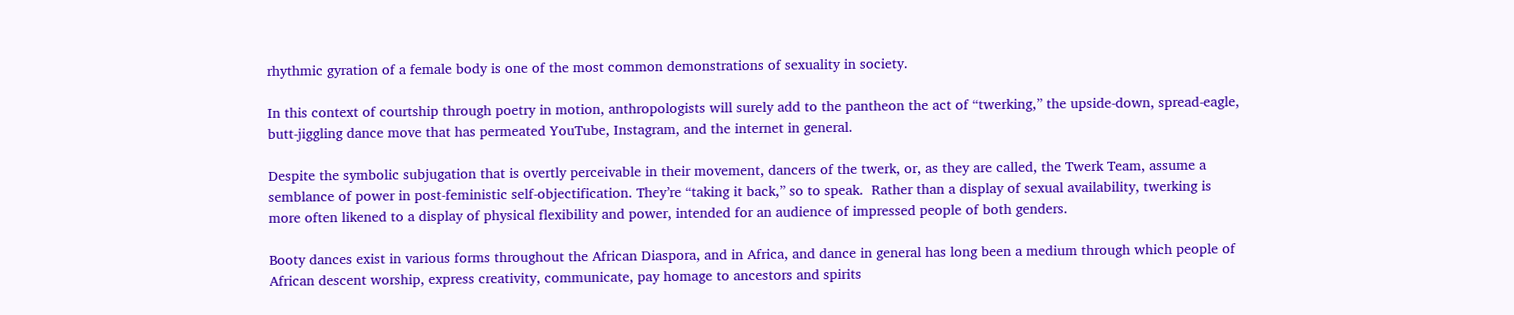rhythmic gyration of a female body is one of the most common demonstrations of sexuality in society.

In this context of courtship through poetry in motion, anthropologists will surely add to the pantheon the act of “twerking,” the upside-down, spread-eagle, butt-jiggling dance move that has permeated YouTube, Instagram, and the internet in general.

Despite the symbolic subjugation that is overtly perceivable in their movement, dancers of the twerk, or, as they are called, the Twerk Team, assume a semblance of power in post-feministic self-objectification. They’re “taking it back,” so to speak.  Rather than a display of sexual availability, twerking is more often likened to a display of physical flexibility and power, intended for an audience of impressed people of both genders.

Booty dances exist in various forms throughout the African Diaspora, and in Africa, and dance in general has long been a medium through which people of African descent worship, express creativity, communicate, pay homage to ancestors and spirits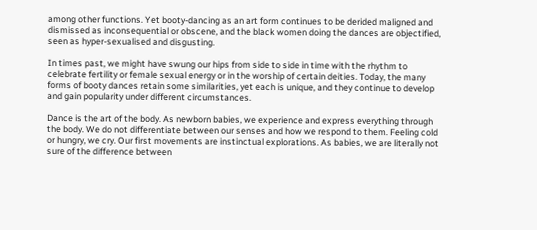among other functions. Yet booty-dancing as an art form continues to be derided maligned and dismissed as inconsequential or obscene, and the black women doing the dances are objectified, seen as hyper-sexualised and disgusting.

In times past, we might have swung our hips from side to side in time with the rhythm to celebrate fertility or female sexual energy or in the worship of certain deities. Today, the many forms of booty dances retain some similarities, yet each is unique, and they continue to develop and gain popularity under different circumstances.

Dance is the art of the body. As newborn babies, we experience and express everything through the body. We do not differentiate between our senses and how we respond to them. Feeling cold or hungry, we cry. Our first movements are instinctual explorations. As babies, we are literally not sure of the difference between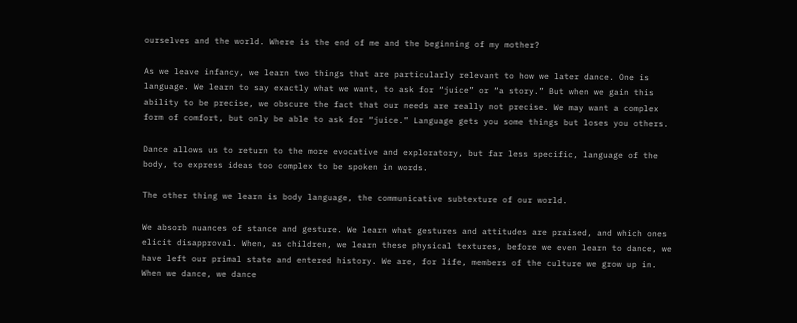ourselves and the world. Where is the end of me and the beginning of my mother?

As we leave infancy, we learn two things that are particularly relevant to how we later dance. One is language. We learn to say exactly what we want, to ask for “juice” or “a story.” But when we gain this ability to be precise, we obscure the fact that our needs are really not precise. We may want a complex form of comfort, but only be able to ask for “juice.” Language gets you some things but loses you others.

Dance allows us to return to the more evocative and exploratory, but far less specific, language of the body, to express ideas too complex to be spoken in words.

The other thing we learn is body language, the communicative subtexture of our world.

We absorb nuances of stance and gesture. We learn what gestures and attitudes are praised, and which ones elicit disapproval. When, as children, we learn these physical textures, before we even learn to dance, we have left our primal state and entered history. We are, for life, members of the culture we grow up in. When we dance, we dance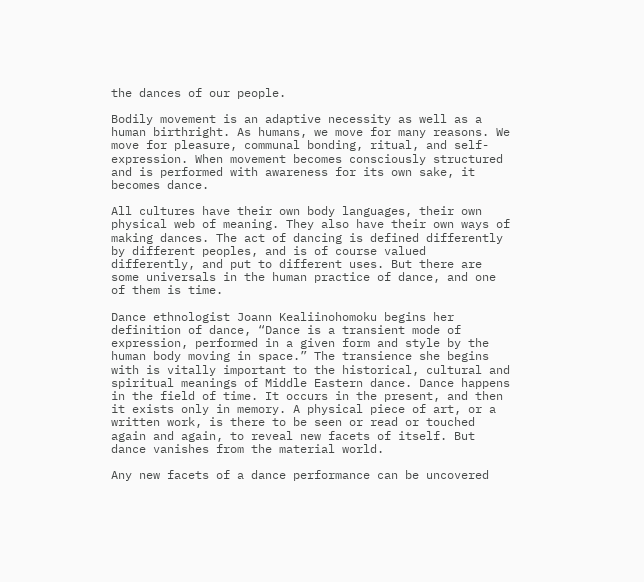the dances of our people.

Bodily movement is an adaptive necessity as well as a human birthright. As humans, we move for many reasons. We move for pleasure, communal bonding, ritual, and self-expression. When movement becomes consciously structured and is performed with awareness for its own sake, it becomes dance.

All cultures have their own body languages, their own physical web of meaning. They also have their own ways of making dances. The act of dancing is defined differently by different peoples, and is of course valued differently, and put to different uses. But there are some universals in the human practice of dance, and one of them is time.

Dance ethnologist Joann Kealiinohomoku begins her definition of dance, “Dance is a transient mode of expression, performed in a given form and style by the human body moving in space.” The transience she begins with is vitally important to the historical, cultural and spiritual meanings of Middle Eastern dance. Dance happens in the field of time. It occurs in the present, and then it exists only in memory. A physical piece of art, or a written work, is there to be seen or read or touched again and again, to reveal new facets of itself. But dance vanishes from the material world.

Any new facets of a dance performance can be uncovered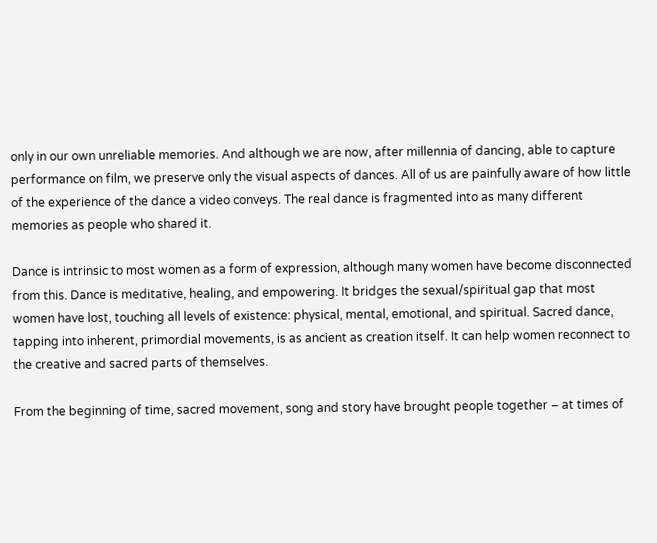only in our own unreliable memories. And although we are now, after millennia of dancing, able to capture performance on film, we preserve only the visual aspects of dances. All of us are painfully aware of how little of the experience of the dance a video conveys. The real dance is fragmented into as many different memories as people who shared it.

Dance is intrinsic to most women as a form of expression, although many women have become disconnected from this. Dance is meditative, healing, and empowering. It bridges the sexual/spiritual gap that most women have lost, touching all levels of existence: physical, mental, emotional, and spiritual. Sacred dance, tapping into inherent, primordial movements, is as ancient as creation itself. It can help women reconnect to the creative and sacred parts of themselves.

From the beginning of time, sacred movement, song and story have brought people together – at times of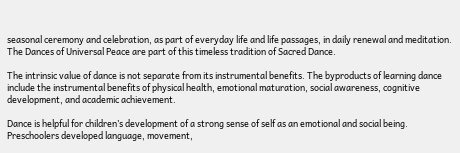seasonal ceremony and celebration, as part of everyday life and life passages, in daily renewal and meditation. The Dances of Universal Peace are part of this timeless tradition of Sacred Dance.

The intrinsic value of dance is not separate from its instrumental benefits. The byproducts of learning dance include the instrumental benefits of physical health, emotional maturation, social awareness, cognitive development, and academic achievement.

Dance is helpful for children’s development of a strong sense of self as an emotional and social being. Preschoolers developed language, movement,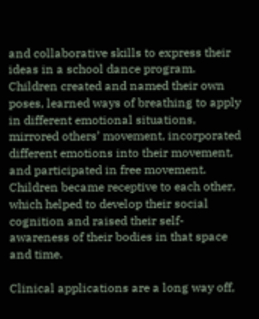and collaborative skills to express their ideas in a school dance program. Children created and named their own poses, learned ways of breathing to apply in different emotional situations, mirrored others’ movement, incorporated different emotions into their movement, and participated in free movement. Children became receptive to each other, which helped to develop their social cognition and raised their self-awareness of their bodies in that space and time.

Clinical applications are a long way off,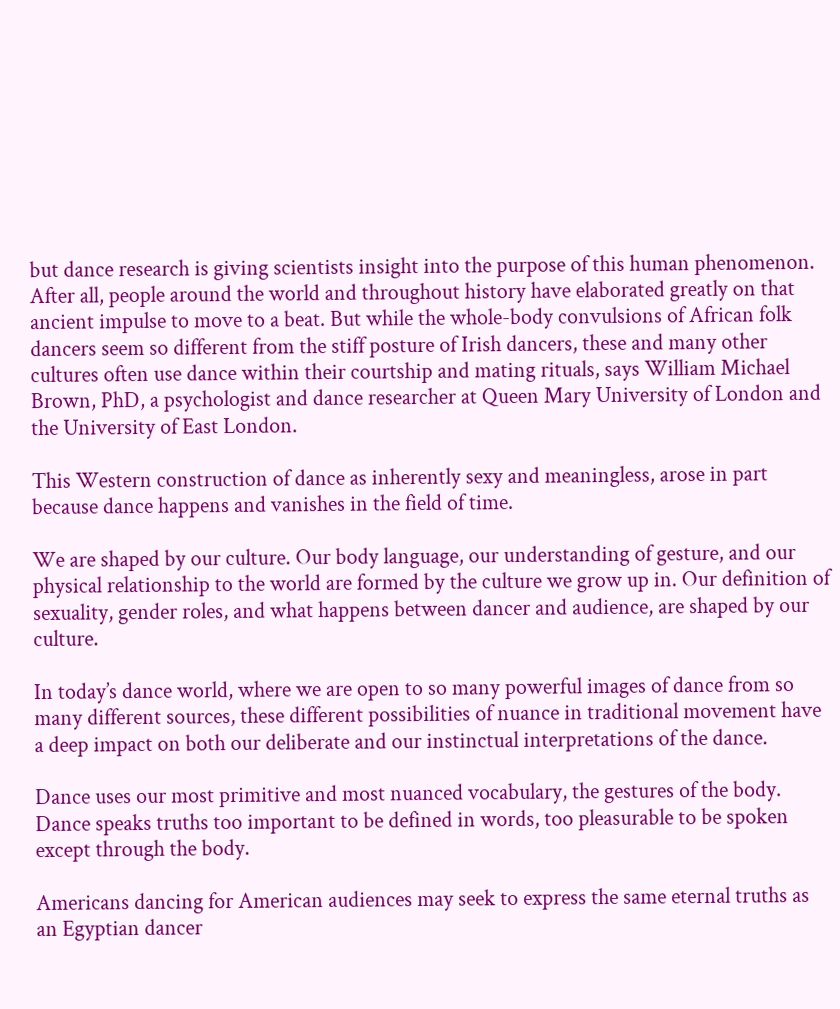but dance research is giving scientists insight into the purpose of this human phenomenon. After all, people around the world and throughout history have elaborated greatly on that ancient impulse to move to a beat. But while the whole-body convulsions of African folk dancers seem so different from the stiff posture of Irish dancers, these and many other cultures often use dance within their courtship and mating rituals, says William Michael Brown, PhD, a psychologist and dance researcher at Queen Mary University of London and the University of East London.

This Western construction of dance as inherently sexy and meaningless, arose in part because dance happens and vanishes in the field of time.

We are shaped by our culture. Our body language, our understanding of gesture, and our physical relationship to the world are formed by the culture we grow up in. Our definition of sexuality, gender roles, and what happens between dancer and audience, are shaped by our culture.

In today’s dance world, where we are open to so many powerful images of dance from so many different sources, these different possibilities of nuance in traditional movement have a deep impact on both our deliberate and our instinctual interpretations of the dance.

Dance uses our most primitive and most nuanced vocabulary, the gestures of the body. Dance speaks truths too important to be defined in words, too pleasurable to be spoken except through the body.

Americans dancing for American audiences may seek to express the same eternal truths as an Egyptian dancer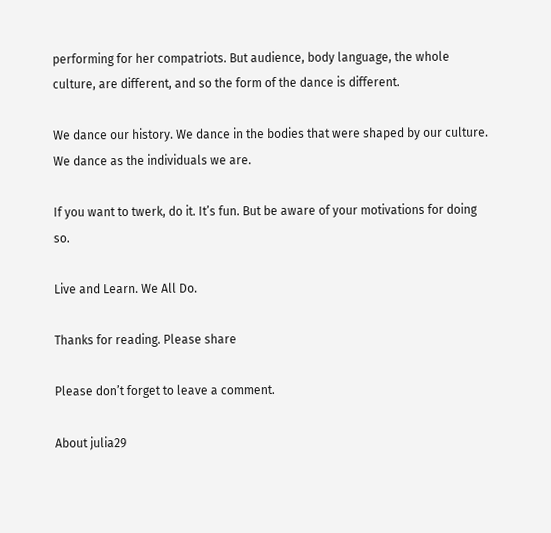performing for her compatriots. But audience, body language, the whole culture, are different, and so the form of the dance is different.

We dance our history. We dance in the bodies that were shaped by our culture. We dance as the individuals we are.

If you want to twerk, do it. It’s fun. But be aware of your motivations for doing so.

Live and Learn. We All Do.

Thanks for reading. Please share

Please don’t forget to leave a comment.

About julia29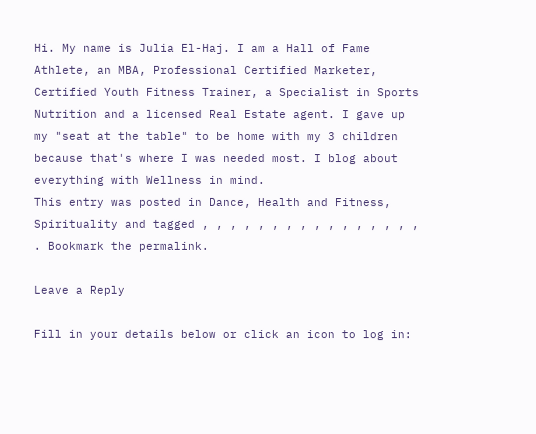Hi. My name is Julia El-Haj. I am a Hall of Fame Athlete, an MBA, Professional Certified Marketer, Certified Youth Fitness Trainer, a Specialist in Sports Nutrition and a licensed Real Estate agent. I gave up my "seat at the table" to be home with my 3 children because that's where I was needed most. I blog about everything with Wellness in mind.
This entry was posted in Dance, Health and Fitness, Spirituality and tagged , , , , , , , , , , , , , , , , . Bookmark the permalink.

Leave a Reply

Fill in your details below or click an icon to log in: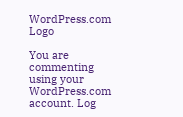WordPress.com Logo

You are commenting using your WordPress.com account. Log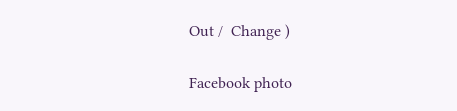Out /  Change )

Facebook photo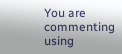You are commenting using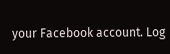your Facebook account. Log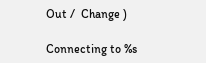Out /  Change )

Connecting to %s